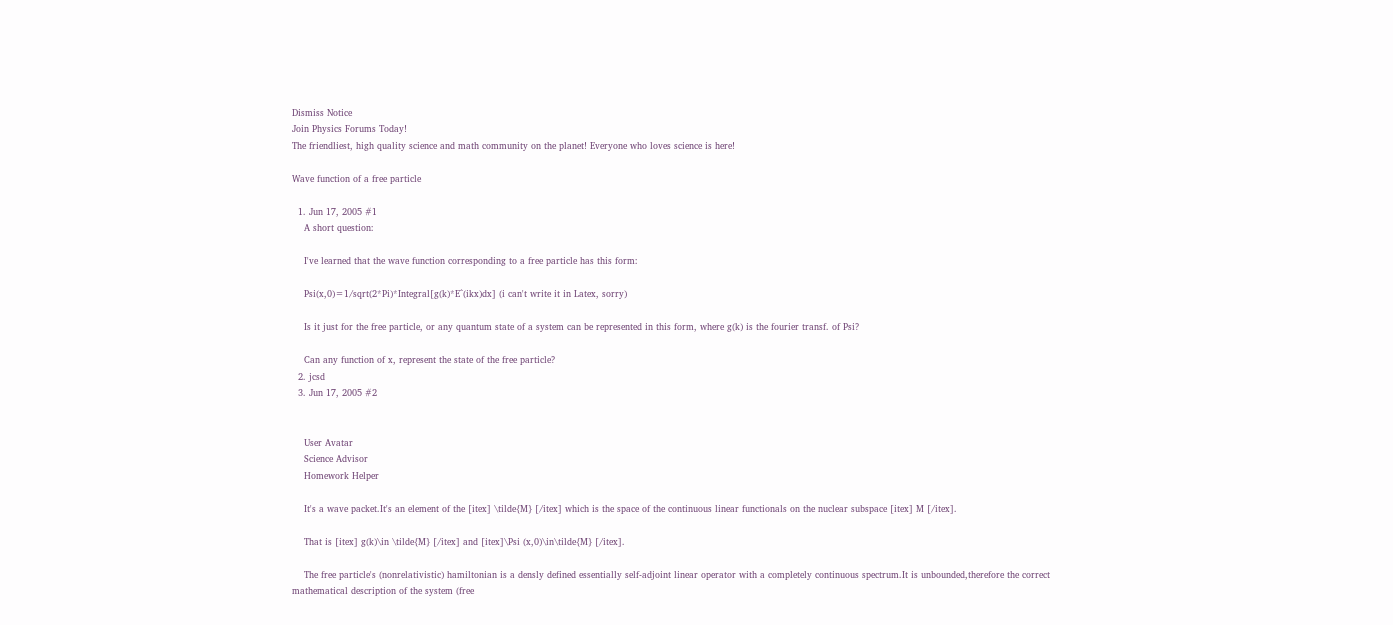Dismiss Notice
Join Physics Forums Today!
The friendliest, high quality science and math community on the planet! Everyone who loves science is here!

Wave function of a free particle

  1. Jun 17, 2005 #1
    A short question:

    I've learned that the wave function corresponding to a free particle has this form:

    Psi(x,0)=1/sqrt(2*Pi)*Integral[g(k)*E^(ikx)dx] (i can't write it in Latex, sorry)

    Is it just for the free particle, or any quantum state of a system can be represented in this form, where g(k) is the fourier transf. of Psi?

    Can any function of x, represent the state of the free particle?
  2. jcsd
  3. Jun 17, 2005 #2


    User Avatar
    Science Advisor
    Homework Helper

    It's a wave packet.It's an element of the [itex] \tilde{M} [/itex] which is the space of the continuous linear functionals on the nuclear subspace [itex] M [/itex].

    That is [itex] g(k)\in \tilde{M} [/itex] and [itex]\Psi (x,0)\in\tilde{M} [/itex].

    The free particle's (nonrelativistic) hamiltonian is a densly defined essentially self-adjoint linear operator with a completely continuous spectrum.It is unbounded,therefore the correct mathematical description of the system (free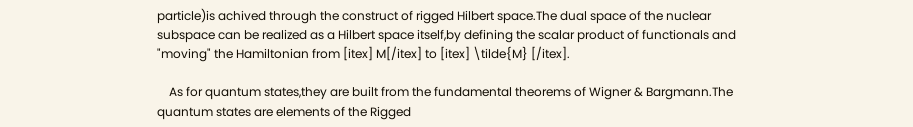particle)is achived through the construct of rigged Hilbert space.The dual space of the nuclear subspace can be realized as a Hilbert space itself,by defining the scalar product of functionals and "moving" the Hamiltonian from [itex] M[/itex] to [itex] \tilde{M} [/itex].

    As for quantum states,they are built from the fundamental theorems of Wigner & Bargmann.The quantum states are elements of the Rigged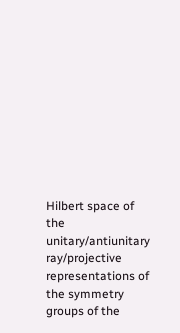Hilbert space of the unitary/antiunitary ray/projective representations of the symmetry groups of the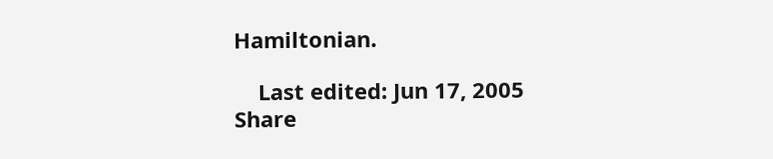Hamiltonian.

    Last edited: Jun 17, 2005
Share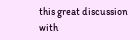this great discussion with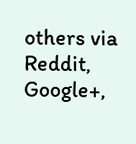others via Reddit, Google+,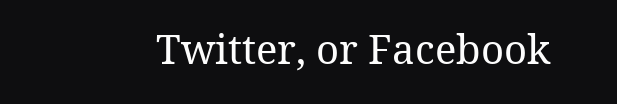Twitter, or Facebook